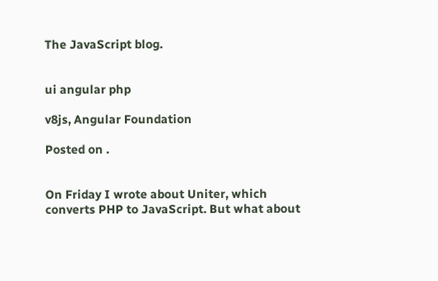The JavaScript blog.


ui angular php

v8js, Angular Foundation

Posted on .


On Friday I wrote about Uniter, which converts PHP to JavaScript. But what about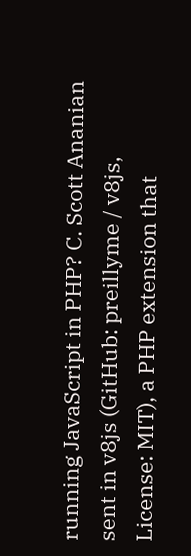running JavaScript in PHP? C. Scott Ananian sent in v8js (GitHub: preillyme / v8js, License: MIT), a PHP extension that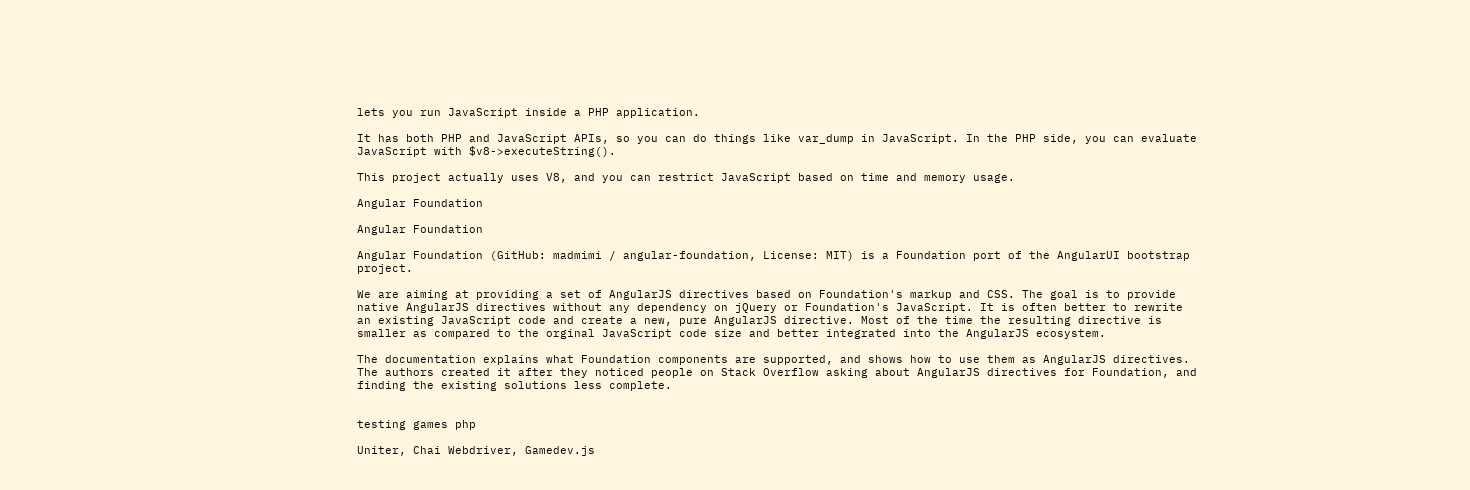lets you run JavaScript inside a PHP application.

It has both PHP and JavaScript APIs, so you can do things like var_dump in JavaScript. In the PHP side, you can evaluate JavaScript with $v8->executeString().

This project actually uses V8, and you can restrict JavaScript based on time and memory usage.

Angular Foundation

Angular Foundation

Angular Foundation (GitHub: madmimi / angular-foundation, License: MIT) is a Foundation port of the AngularUI bootstrap project.

We are aiming at providing a set of AngularJS directives based on Foundation's markup and CSS. The goal is to provide native AngularJS directives without any dependency on jQuery or Foundation's JavaScript. It is often better to rewrite an existing JavaScript code and create a new, pure AngularJS directive. Most of the time the resulting directive is smaller as compared to the orginal JavaScript code size and better integrated into the AngularJS ecosystem.

The documentation explains what Foundation components are supported, and shows how to use them as AngularJS directives. The authors created it after they noticed people on Stack Overflow asking about AngularJS directives for Foundation, and finding the existing solutions less complete.


testing games php

Uniter, Chai Webdriver, Gamedev.js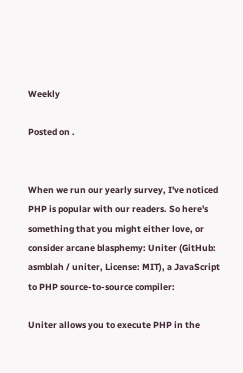Weekly

Posted on .


When we run our yearly survey, I've noticed PHP is popular with our readers. So here's something that you might either love, or consider arcane blasphemy: Uniter (GitHub: asmblah / uniter, License: MIT), a JavaScript to PHP source-to-source compiler:

Uniter allows you to execute PHP in the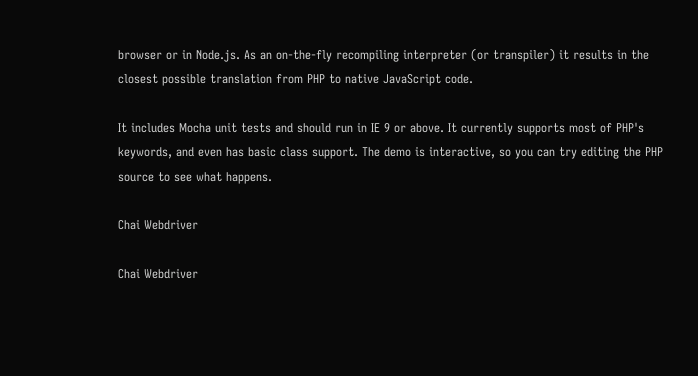browser or in Node.js. As an on-the-fly recompiling interpreter (or transpiler) it results in the closest possible translation from PHP to native JavaScript code.

It includes Mocha unit tests and should run in IE 9 or above. It currently supports most of PHP's keywords, and even has basic class support. The demo is interactive, so you can try editing the PHP source to see what happens.

Chai Webdriver

Chai Webdriver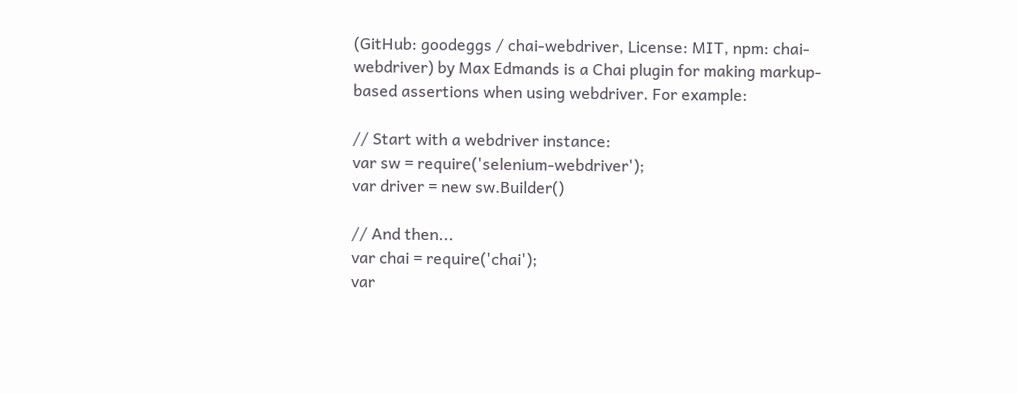(GitHub: goodeggs / chai-webdriver, License: MIT, npm: chai-webdriver) by Max Edmands is a Chai plugin for making markup-based assertions when using webdriver. For example:

// Start with a webdriver instance:
var sw = require('selenium-webdriver');
var driver = new sw.Builder()

// And then...
var chai = require('chai');
var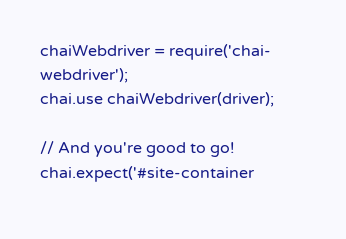chaiWebdriver = require('chai-webdriver');
chai.use chaiWebdriver(driver);

// And you're good to go!
chai.expect('#site-container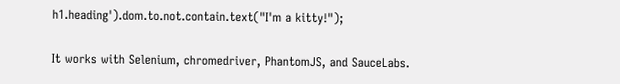h1.heading').dom.to.not.contain.text("I'm a kitty!");

It works with Selenium, chromedriver, PhantomJS, and SauceLabs.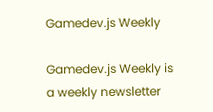Gamedev.js Weekly

Gamedev.js Weekly is a weekly newsletter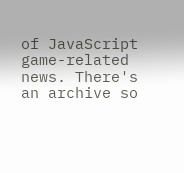of JavaScript game-related news. There's an archive so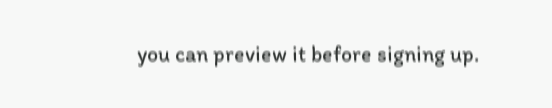you can preview it before signing up.